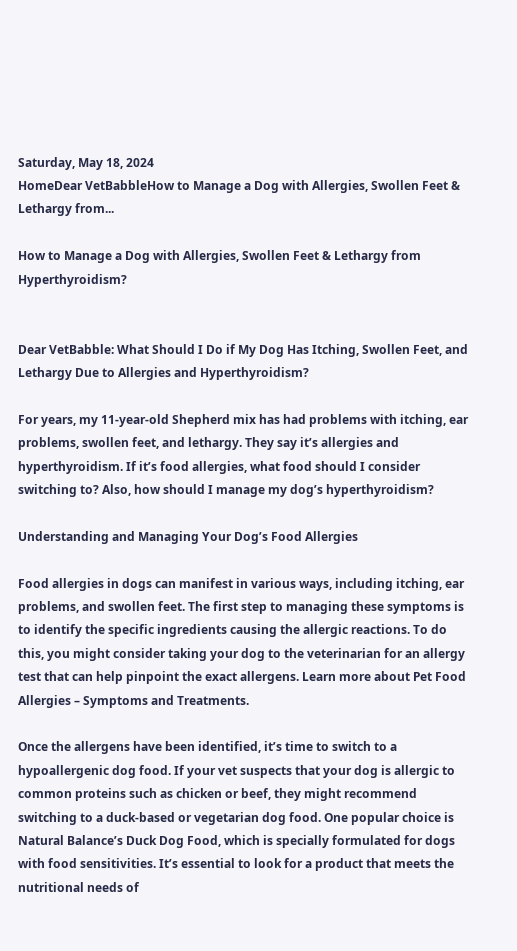Saturday, May 18, 2024
HomeDear VetBabbleHow to Manage a Dog with Allergies, Swollen Feet & Lethargy from...

How to Manage a Dog with Allergies, Swollen Feet & Lethargy from Hyperthyroidism?


Dear VetBabble: What Should I Do if My Dog Has Itching, Swollen Feet, and Lethargy Due to Allergies and Hyperthyroidism?

For years, my 11-year-old Shepherd mix has had problems with itching, ear problems, swollen feet, and lethargy. They say it’s allergies and hyperthyroidism. If it’s food allergies, what food should I consider switching to? Also, how should I manage my dog’s hyperthyroidism?

Understanding and Managing Your Dog’s Food Allergies

Food allergies in dogs can manifest in various ways, including itching, ear problems, and swollen feet. The first step to managing these symptoms is to identify the specific ingredients causing the allergic reactions. To do this, you might consider taking your dog to the veterinarian for an allergy test that can help pinpoint the exact allergens. Learn more about Pet Food Allergies – Symptoms and Treatments.

Once the allergens have been identified, it’s time to switch to a hypoallergenic dog food. If your vet suspects that your dog is allergic to common proteins such as chicken or beef, they might recommend switching to a duck-based or vegetarian dog food. One popular choice is Natural Balance’s Duck Dog Food, which is specially formulated for dogs with food sensitivities. It’s essential to look for a product that meets the nutritional needs of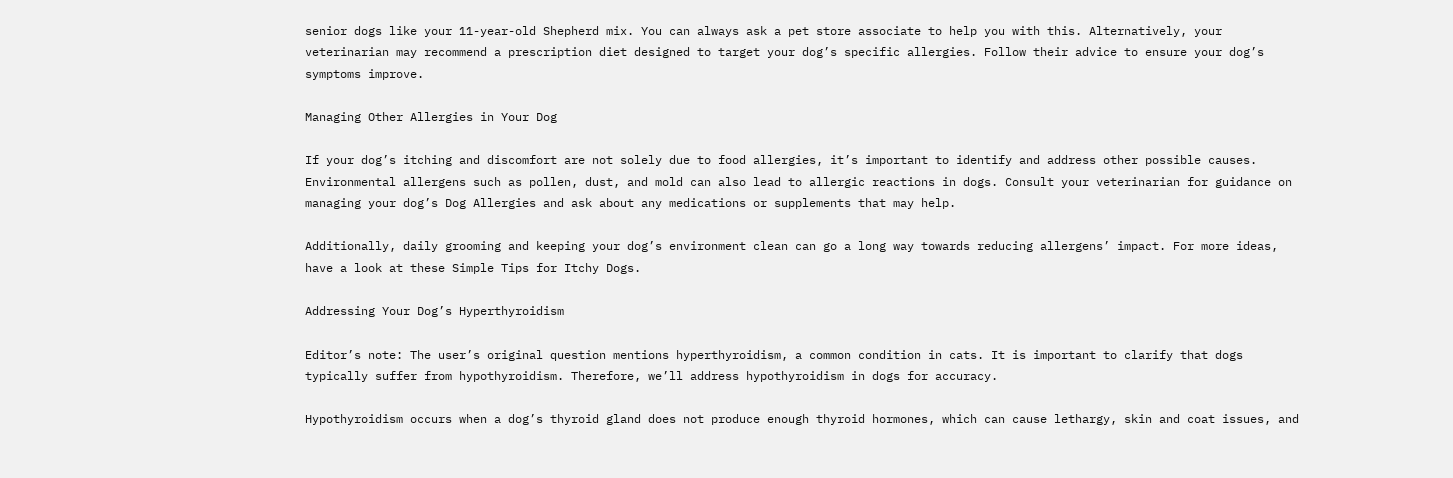senior dogs like your 11-year-old Shepherd mix. You can always ask a pet store associate to help you with this. Alternatively, your veterinarian may recommend a prescription diet designed to target your dog’s specific allergies. Follow their advice to ensure your dog’s symptoms improve.

Managing Other Allergies in Your Dog

If your dog’s itching and discomfort are not solely due to food allergies, it’s important to identify and address other possible causes. Environmental allergens such as pollen, dust, and mold can also lead to allergic reactions in dogs. Consult your veterinarian for guidance on managing your dog’s Dog Allergies and ask about any medications or supplements that may help.

Additionally, daily grooming and keeping your dog’s environment clean can go a long way towards reducing allergens’ impact. For more ideas, have a look at these Simple Tips for Itchy Dogs.

Addressing Your Dog’s Hyperthyroidism

Editor’s note: The user’s original question mentions hyperthyroidism, a common condition in cats. It is important to clarify that dogs typically suffer from hypothyroidism. Therefore, we’ll address hypothyroidism in dogs for accuracy.

Hypothyroidism occurs when a dog’s thyroid gland does not produce enough thyroid hormones, which can cause lethargy, skin and coat issues, and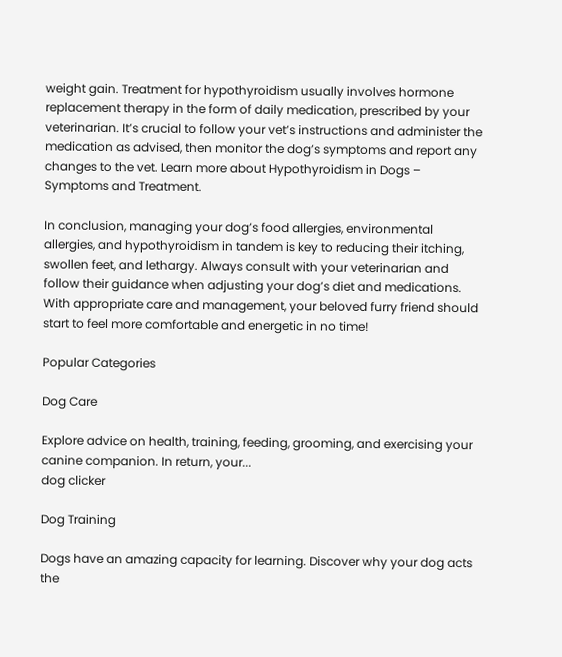weight gain. Treatment for hypothyroidism usually involves hormone replacement therapy in the form of daily medication, prescribed by your veterinarian. It’s crucial to follow your vet’s instructions and administer the medication as advised, then monitor the dog’s symptoms and report any changes to the vet. Learn more about Hypothyroidism in Dogs – Symptoms and Treatment.

In conclusion, managing your dog’s food allergies, environmental allergies, and hypothyroidism in tandem is key to reducing their itching, swollen feet, and lethargy. Always consult with your veterinarian and follow their guidance when adjusting your dog’s diet and medications. With appropriate care and management, your beloved furry friend should start to feel more comfortable and energetic in no time!

Popular Categories

Dog Care

Explore advice on health, training, feeding, grooming, and exercising your canine companion. In return, your...
dog clicker

Dog Training

Dogs have an amazing capacity for learning. Discover why your dog acts the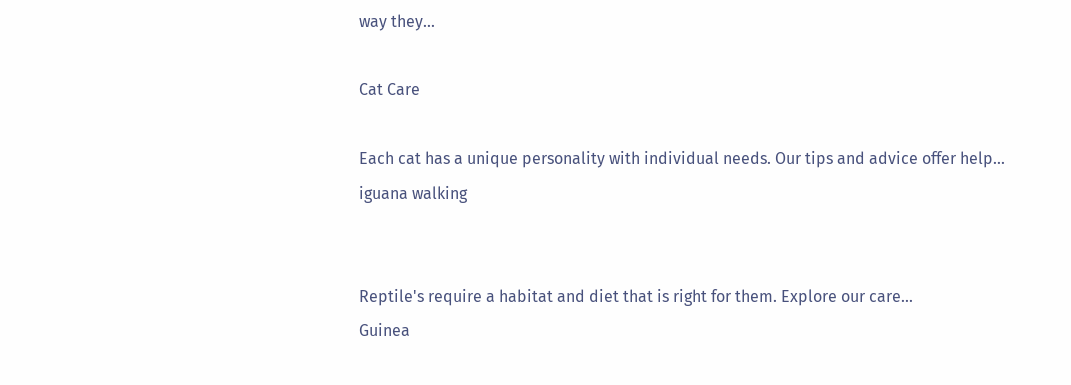way they...

Cat Care

Each cat has a unique personality with individual needs. Our tips and advice offer help...
iguana walking


Reptile's require a habitat and diet that is right for them. Explore our care...
Guinea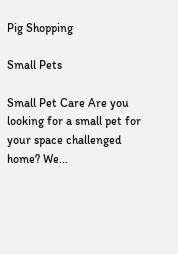Pig Shopping

Small Pets

Small Pet Care Are you looking for a small pet for your space challenged home? We...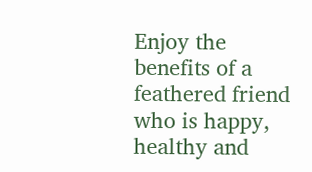Enjoy the benefits of a feathered friend who is happy, healthy and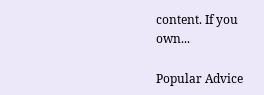content. If you own...

Popular Advice